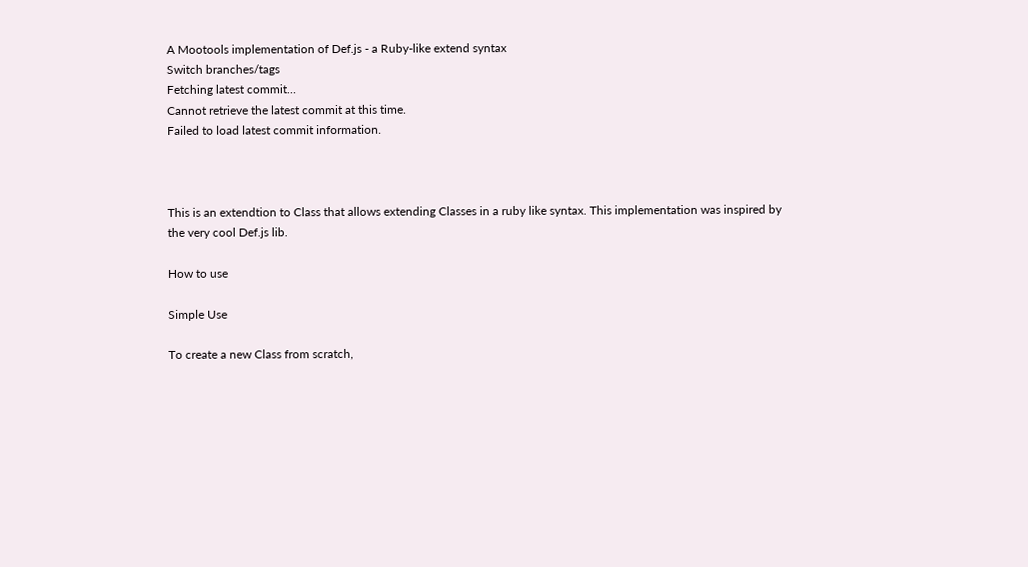A Mootools implementation of Def.js - a Ruby-like extend syntax
Switch branches/tags
Fetching latest commit…
Cannot retrieve the latest commit at this time.
Failed to load latest commit information.



This is an extendtion to Class that allows extending Classes in a ruby like syntax. This implementation was inspired by the very cool Def.js lib.

How to use

Simple Use

To create a new Class from scratch,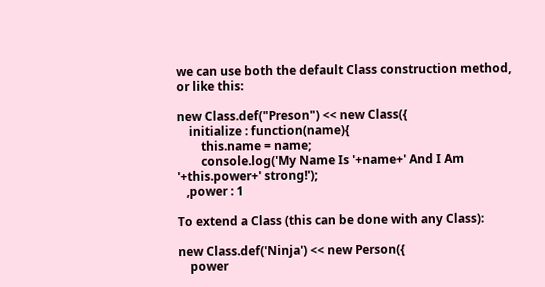we can use both the default Class construction method, or like this:

new Class.def("Preson") << new Class({
    initialize : function(name){
        this.name = name;
        console.log('My Name Is '+name+' And I Am '+this.power+' strong!');
   ,power : 1

To extend a Class (this can be done with any Class):

new Class.def('Ninja') << new Person({
    power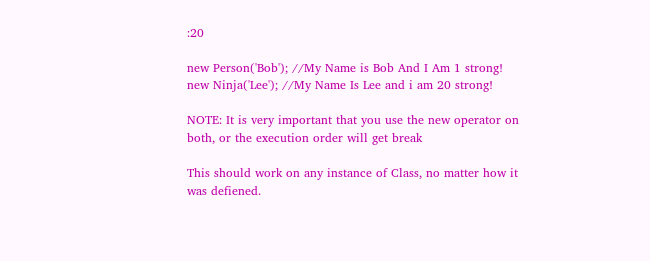:20

new Person('Bob'); //My Name is Bob And I Am 1 strong!
new Ninja('Lee'); //My Name Is Lee and i am 20 strong!

NOTE: It is very important that you use the new operator on both, or the execution order will get break

This should work on any instance of Class, no matter how it was defiened.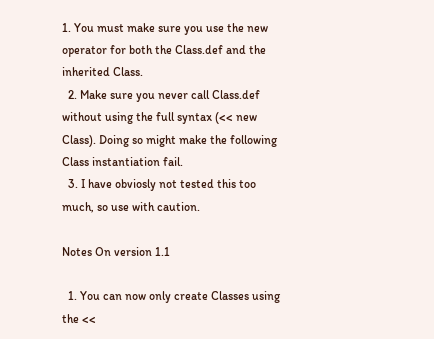1. You must make sure you use the new operator for both the Class.def and the inherited Class.
  2. Make sure you never call Class.def without using the full syntax (<< new Class). Doing so might make the following Class instantiation fail.
  3. I have obviosly not tested this too much, so use with caution.

Notes On version 1.1

  1. You can now only create Classes using the <<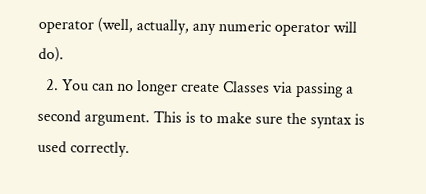operator (well, actually, any numeric operator will do).
  2. You can no longer create Classes via passing a second argument. This is to make sure the syntax is used correctly.